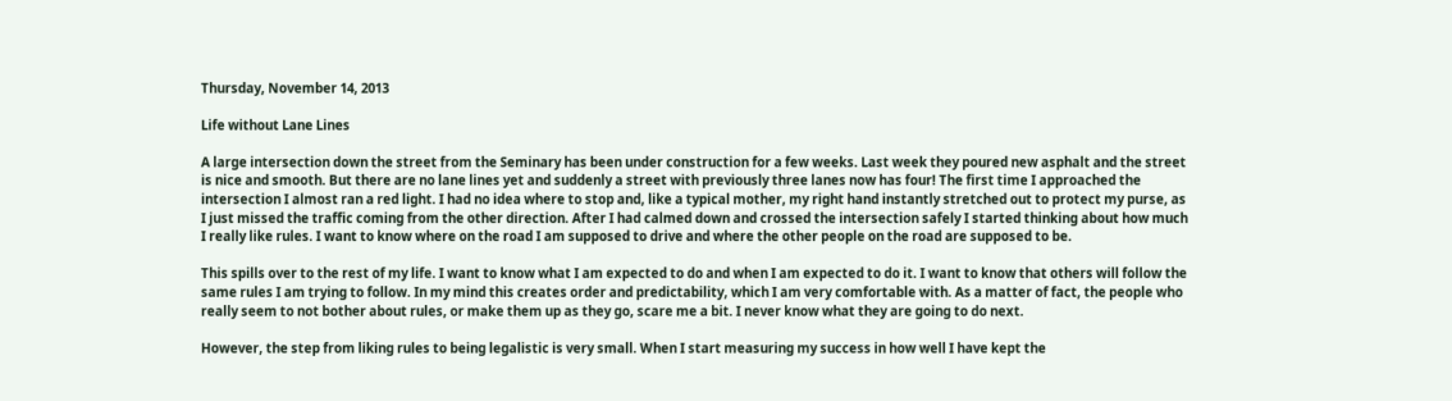Thursday, November 14, 2013

Life without Lane Lines

A large intersection down the street from the Seminary has been under construction for a few weeks. Last week they poured new asphalt and the street is nice and smooth. But there are no lane lines yet and suddenly a street with previously three lanes now has four! The first time I approached the intersection I almost ran a red light. I had no idea where to stop and, like a typical mother, my right hand instantly stretched out to protect my purse, as I just missed the traffic coming from the other direction. After I had calmed down and crossed the intersection safely I started thinking about how much I really like rules. I want to know where on the road I am supposed to drive and where the other people on the road are supposed to be.

This spills over to the rest of my life. I want to know what I am expected to do and when I am expected to do it. I want to know that others will follow the same rules I am trying to follow. In my mind this creates order and predictability, which I am very comfortable with. As a matter of fact, the people who really seem to not bother about rules, or make them up as they go, scare me a bit. I never know what they are going to do next.

However, the step from liking rules to being legalistic is very small. When I start measuring my success in how well I have kept the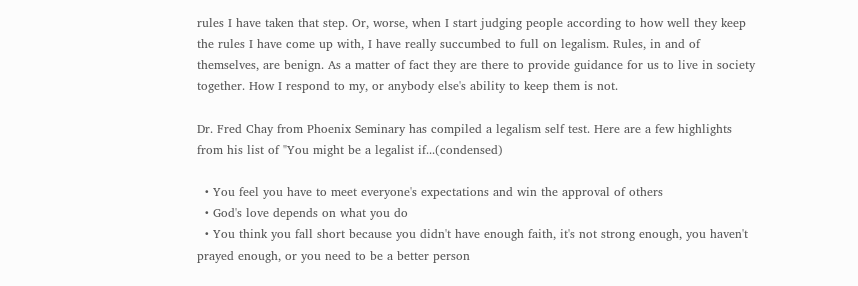rules I have taken that step. Or, worse, when I start judging people according to how well they keep the rules I have come up with, I have really succumbed to full on legalism. Rules, in and of themselves, are benign. As a matter of fact they are there to provide guidance for us to live in society together. How I respond to my, or anybody else's ability to keep them is not.

Dr. Fred Chay from Phoenix Seminary has compiled a legalism self test. Here are a few highlights from his list of "You might be a legalist if...(condensed)

  • You feel you have to meet everyone's expectations and win the approval of others
  • God's love depends on what you do
  • You think you fall short because you didn't have enough faith, it's not strong enough, you haven't prayed enough, or you need to be a better person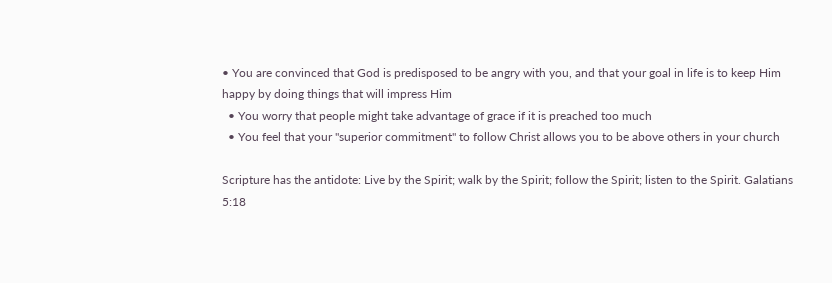• You are convinced that God is predisposed to be angry with you, and that your goal in life is to keep Him happy by doing things that will impress Him
  • You worry that people might take advantage of grace if it is preached too much
  • You feel that your "superior commitment" to follow Christ allows you to be above others in your church

Scripture has the antidote: Live by the Spirit; walk by the Spirit; follow the Spirit; listen to the Spirit. Galatians 5:18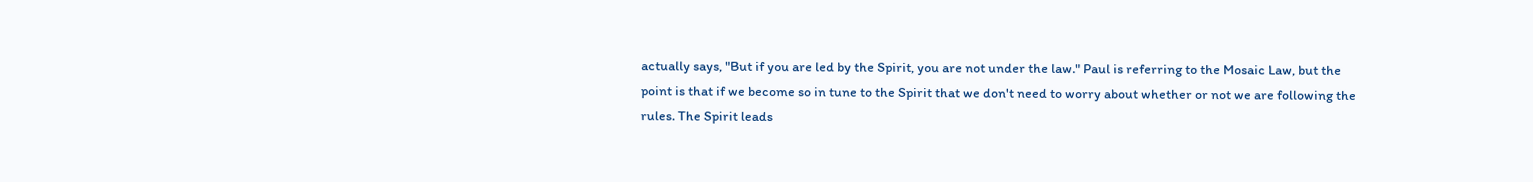actually says, "But if you are led by the Spirit, you are not under the law." Paul is referring to the Mosaic Law, but the point is that if we become so in tune to the Spirit that we don't need to worry about whether or not we are following the rules. The Spirit leads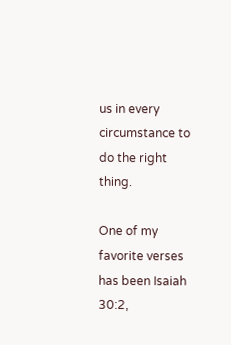us in every circumstance to do the right thing.

One of my favorite verses has been Isaiah 30:2,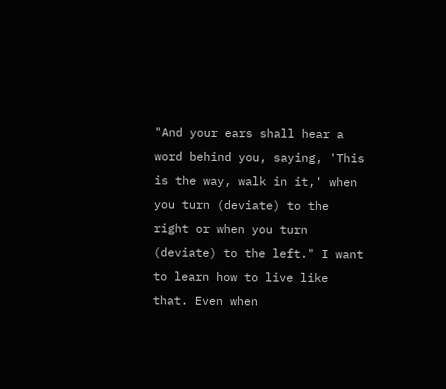"And your ears shall hear a word behind you, saying, 'This is the way, walk in it,' when you turn (deviate) to the right or when you turn (deviate) to the left." I want to learn how to live like that. Even when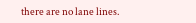there are no lane lines.